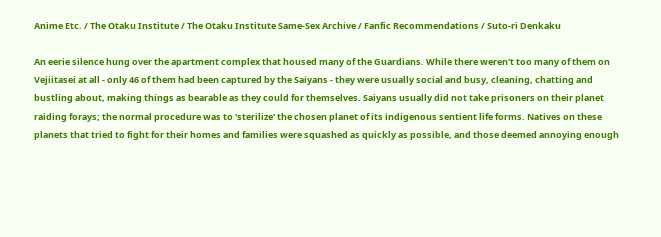Anime Etc. / The Otaku Institute / The Otaku Institute Same-Sex Archive / Fanfic Recommendations / Suto-ri Denkaku

An eerie silence hung over the apartment complex that housed many of the Guardians. While there weren't too many of them on Vejiitasei at all - only 46 of them had been captured by the Saiyans - they were usually social and busy, cleaning, chatting and bustling about, making things as bearable as they could for themselves. Saiyans usually did not take prisoners on their planet raiding forays; the normal procedure was to 'sterilize' the chosen planet of its indigenous sentient life forms. Natives on these planets that tried to fight for their homes and families were squashed as quickly as possible, and those deemed annoying enough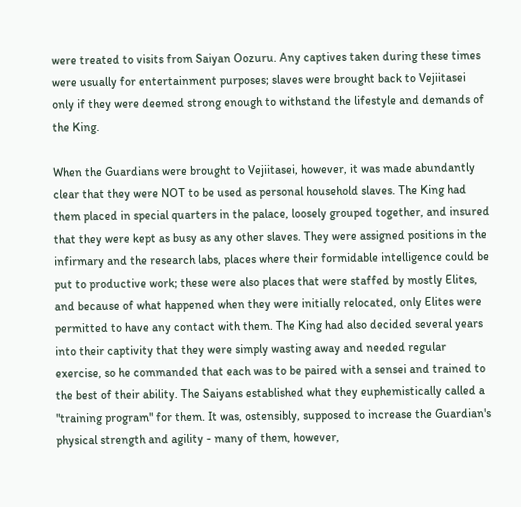were treated to visits from Saiyan Oozuru. Any captives taken during these times were usually for entertainment purposes; slaves were brought back to Vejiitasei only if they were deemed strong enough to withstand the lifestyle and demands of the King.

When the Guardians were brought to Vejiitasei, however, it was made abundantly clear that they were NOT to be used as personal household slaves. The King had them placed in special quarters in the palace, loosely grouped together, and insured that they were kept as busy as any other slaves. They were assigned positions in the infirmary and the research labs, places where their formidable intelligence could be put to productive work; these were also places that were staffed by mostly Elites, and because of what happened when they were initially relocated, only Elites were permitted to have any contact with them. The King had also decided several years into their captivity that they were simply wasting away and needed regular exercise, so he commanded that each was to be paired with a sensei and trained to the best of their ability. The Saiyans established what they euphemistically called a "training program" for them. It was, ostensibly, supposed to increase the Guardian's physical strength and agility - many of them, however,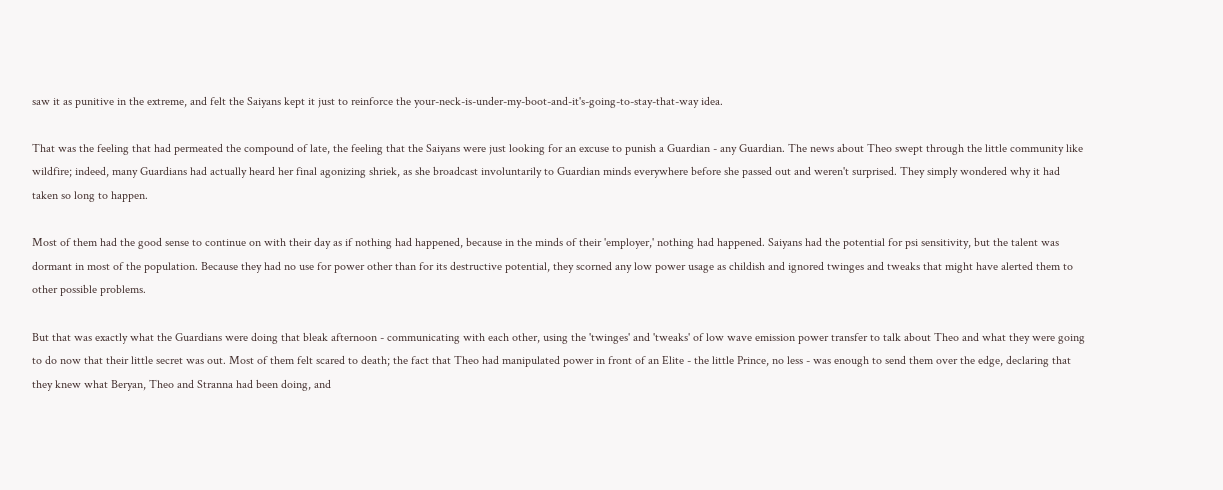saw it as punitive in the extreme, and felt the Saiyans kept it just to reinforce the your-neck-is-under-my-boot-and-it's-going-to-stay-that-way idea.

That was the feeling that had permeated the compound of late, the feeling that the Saiyans were just looking for an excuse to punish a Guardian - any Guardian. The news about Theo swept through the little community like wildfire; indeed, many Guardians had actually heard her final agonizing shriek, as she broadcast involuntarily to Guardian minds everywhere before she passed out and weren't surprised. They simply wondered why it had taken so long to happen.

Most of them had the good sense to continue on with their day as if nothing had happened, because in the minds of their 'employer,' nothing had happened. Saiyans had the potential for psi sensitivity, but the talent was dormant in most of the population. Because they had no use for power other than for its destructive potential, they scorned any low power usage as childish and ignored twinges and tweaks that might have alerted them to other possible problems.

But that was exactly what the Guardians were doing that bleak afternoon - communicating with each other, using the 'twinges' and 'tweaks' of low wave emission power transfer to talk about Theo and what they were going to do now that their little secret was out. Most of them felt scared to death; the fact that Theo had manipulated power in front of an Elite - the little Prince, no less - was enough to send them over the edge, declaring that they knew what Beryan, Theo and Stranna had been doing, and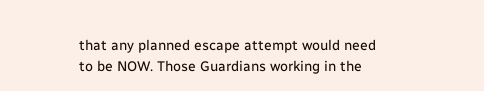that any planned escape attempt would need to be NOW. Those Guardians working in the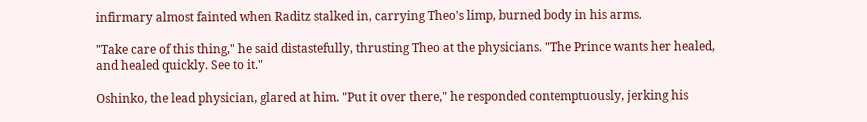infirmary almost fainted when Raditz stalked in, carrying Theo's limp, burned body in his arms.

"Take care of this thing," he said distastefully, thrusting Theo at the physicians. "The Prince wants her healed, and healed quickly. See to it."

Oshinko, the lead physician, glared at him. "Put it over there," he responded contemptuously, jerking his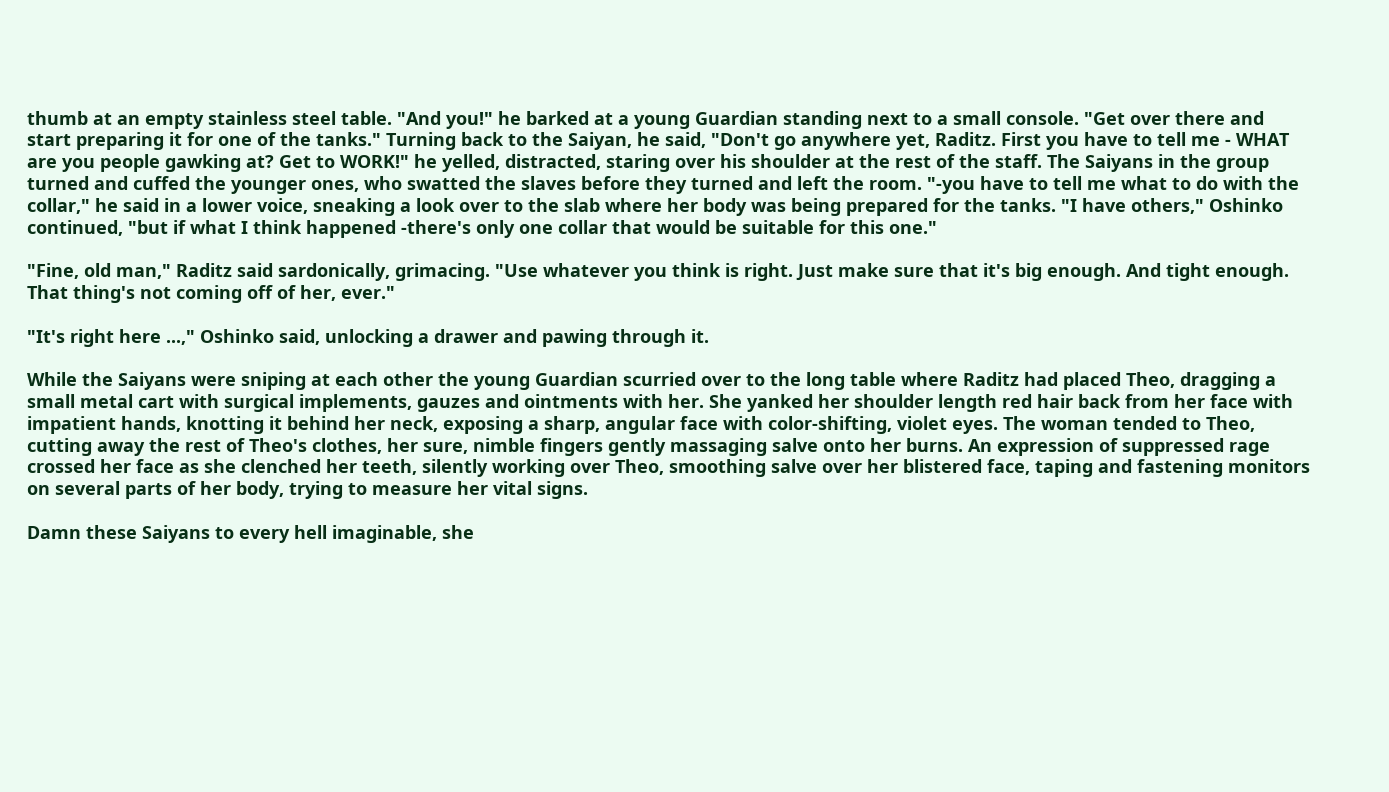thumb at an empty stainless steel table. "And you!" he barked at a young Guardian standing next to a small console. "Get over there and start preparing it for one of the tanks." Turning back to the Saiyan, he said, "Don't go anywhere yet, Raditz. First you have to tell me - WHAT are you people gawking at? Get to WORK!" he yelled, distracted, staring over his shoulder at the rest of the staff. The Saiyans in the group turned and cuffed the younger ones, who swatted the slaves before they turned and left the room. "-you have to tell me what to do with the collar," he said in a lower voice, sneaking a look over to the slab where her body was being prepared for the tanks. "I have others," Oshinko continued, "but if what I think happened -there's only one collar that would be suitable for this one."

"Fine, old man," Raditz said sardonically, grimacing. "Use whatever you think is right. Just make sure that it's big enough. And tight enough. That thing's not coming off of her, ever."

"It's right here ...," Oshinko said, unlocking a drawer and pawing through it.

While the Saiyans were sniping at each other the young Guardian scurried over to the long table where Raditz had placed Theo, dragging a small metal cart with surgical implements, gauzes and ointments with her. She yanked her shoulder length red hair back from her face with impatient hands, knotting it behind her neck, exposing a sharp, angular face with color-shifting, violet eyes. The woman tended to Theo, cutting away the rest of Theo's clothes, her sure, nimble fingers gently massaging salve onto her burns. An expression of suppressed rage crossed her face as she clenched her teeth, silently working over Theo, smoothing salve over her blistered face, taping and fastening monitors on several parts of her body, trying to measure her vital signs.

Damn these Saiyans to every hell imaginable, she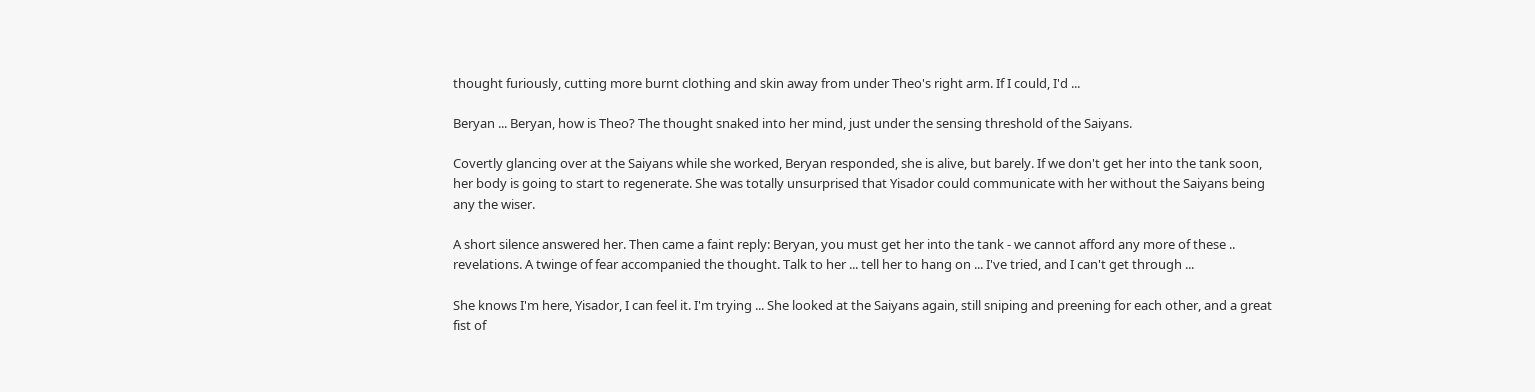thought furiously, cutting more burnt clothing and skin away from under Theo's right arm. If I could, I'd ...

Beryan ... Beryan, how is Theo? The thought snaked into her mind, just under the sensing threshold of the Saiyans.

Covertly glancing over at the Saiyans while she worked, Beryan responded, she is alive, but barely. If we don't get her into the tank soon, her body is going to start to regenerate. She was totally unsurprised that Yisador could communicate with her without the Saiyans being any the wiser.

A short silence answered her. Then came a faint reply: Beryan, you must get her into the tank - we cannot afford any more of these .. revelations. A twinge of fear accompanied the thought. Talk to her ... tell her to hang on ... I've tried, and I can't get through ...

She knows I'm here, Yisador, I can feel it. I'm trying ... She looked at the Saiyans again, still sniping and preening for each other, and a great fist of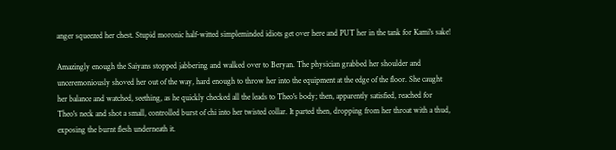anger squeezed her chest. Stupid moronic half-witted simpleminded idiots get over here and PUT her in the tank for Kami's sake!

Amazingly enough the Saiyans stopped jabbering and walked over to Beryan. The physician grabbed her shoulder and unceremoniously shoved her out of the way, hard enough to throw her into the equipment at the edge of the floor. She caught her balance and watched, seething, as he quickly checked all the leads to Theo's body; then, apparently satisfied, reached for Theo's neck and shot a small, controlled burst of chi into her twisted collar. It parted then, dropping from her throat with a thud, exposing the burnt flesh underneath it.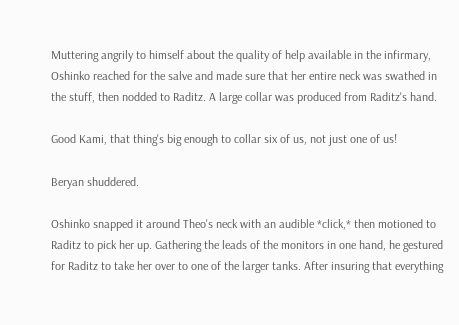Muttering angrily to himself about the quality of help available in the infirmary, Oshinko reached for the salve and made sure that her entire neck was swathed in the stuff, then nodded to Raditz. A large collar was produced from Raditz's hand.

Good Kami, that thing's big enough to collar six of us, not just one of us!

Beryan shuddered.

Oshinko snapped it around Theo's neck with an audible *click,* then motioned to Raditz to pick her up. Gathering the leads of the monitors in one hand, he gestured for Raditz to take her over to one of the larger tanks. After insuring that everything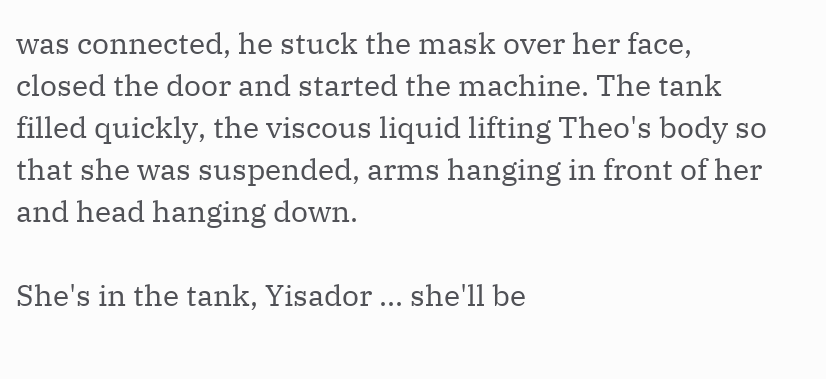was connected, he stuck the mask over her face, closed the door and started the machine. The tank filled quickly, the viscous liquid lifting Theo's body so that she was suspended, arms hanging in front of her and head hanging down.

She's in the tank, Yisador ... she'll be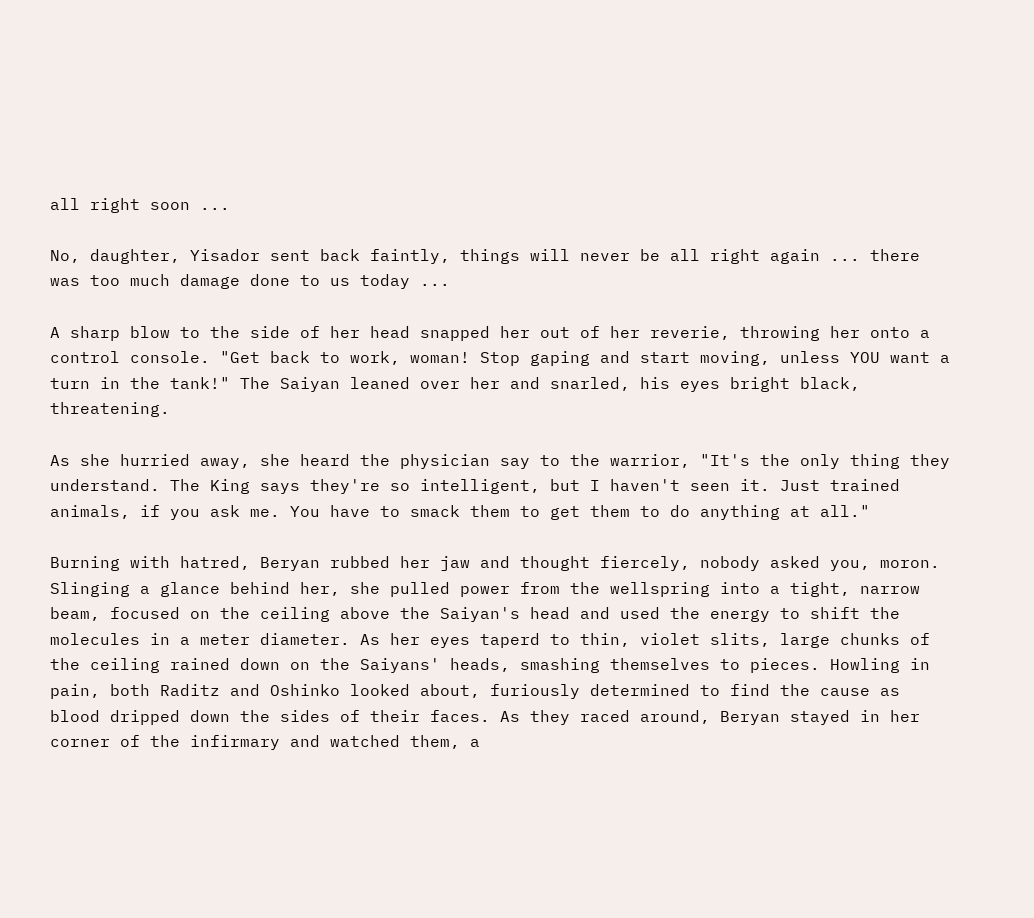all right soon ...

No, daughter, Yisador sent back faintly, things will never be all right again ... there was too much damage done to us today ...

A sharp blow to the side of her head snapped her out of her reverie, throwing her onto a control console. "Get back to work, woman! Stop gaping and start moving, unless YOU want a turn in the tank!" The Saiyan leaned over her and snarled, his eyes bright black, threatening.

As she hurried away, she heard the physician say to the warrior, "It's the only thing they understand. The King says they're so intelligent, but I haven't seen it. Just trained animals, if you ask me. You have to smack them to get them to do anything at all."

Burning with hatred, Beryan rubbed her jaw and thought fiercely, nobody asked you, moron. Slinging a glance behind her, she pulled power from the wellspring into a tight, narrow beam, focused on the ceiling above the Saiyan's head and used the energy to shift the molecules in a meter diameter. As her eyes taperd to thin, violet slits, large chunks of the ceiling rained down on the Saiyans' heads, smashing themselves to pieces. Howling in pain, both Raditz and Oshinko looked about, furiously determined to find the cause as blood dripped down the sides of their faces. As they raced around, Beryan stayed in her corner of the infirmary and watched them, a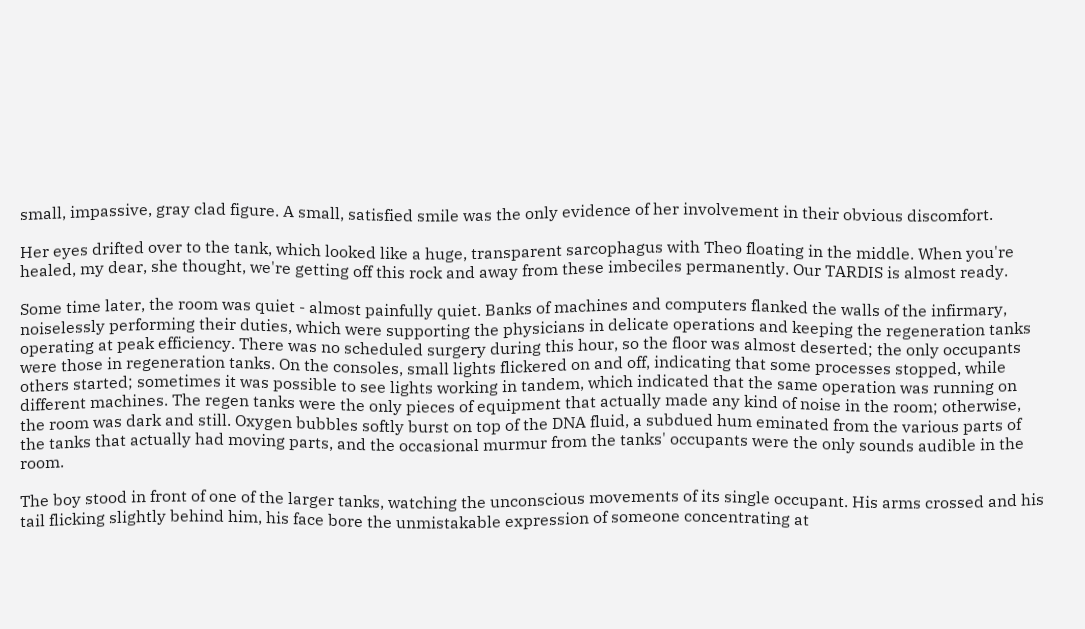small, impassive, gray clad figure. A small, satisfied smile was the only evidence of her involvement in their obvious discomfort.

Her eyes drifted over to the tank, which looked like a huge, transparent sarcophagus with Theo floating in the middle. When you're healed, my dear, she thought, we're getting off this rock and away from these imbeciles permanently. Our TARDIS is almost ready.

Some time later, the room was quiet - almost painfully quiet. Banks of machines and computers flanked the walls of the infirmary, noiselessly performing their duties, which were supporting the physicians in delicate operations and keeping the regeneration tanks operating at peak efficiency. There was no scheduled surgery during this hour, so the floor was almost deserted; the only occupants were those in regeneration tanks. On the consoles, small lights flickered on and off, indicating that some processes stopped, while others started; sometimes it was possible to see lights working in tandem, which indicated that the same operation was running on different machines. The regen tanks were the only pieces of equipment that actually made any kind of noise in the room; otherwise, the room was dark and still. Oxygen bubbles softly burst on top of the DNA fluid, a subdued hum eminated from the various parts of the tanks that actually had moving parts, and the occasional murmur from the tanks' occupants were the only sounds audible in the room.

The boy stood in front of one of the larger tanks, watching the unconscious movements of its single occupant. His arms crossed and his tail flicking slightly behind him, his face bore the unmistakable expression of someone concentrating at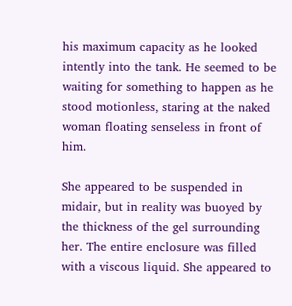his maximum capacity as he looked intently into the tank. He seemed to be waiting for something to happen as he stood motionless, staring at the naked woman floating senseless in front of him.

She appeared to be suspended in midair, but in reality was buoyed by the thickness of the gel surrounding her. The entire enclosure was filled with a viscous liquid. She appeared to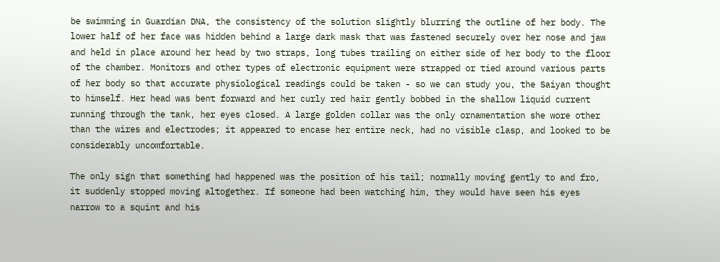be swimming in Guardian DNA, the consistency of the solution slightly blurring the outline of her body. The lower half of her face was hidden behind a large dark mask that was fastened securely over her nose and jaw and held in place around her head by two straps, long tubes trailing on either side of her body to the floor of the chamber. Monitors and other types of electronic equipment were strapped or tied around various parts of her body so that accurate physiological readings could be taken - so we can study you, the Saiyan thought to himself. Her head was bent forward and her curly red hair gently bobbed in the shallow liquid current running through the tank, her eyes closed. A large golden collar was the only ornamentation she wore other than the wires and electrodes; it appeared to encase her entire neck, had no visible clasp, and looked to be considerably uncomfortable.

The only sign that something had happened was the position of his tail; normally moving gently to and fro, it suddenly stopped moving altogether. If someone had been watching him, they would have seen his eyes narrow to a squint and his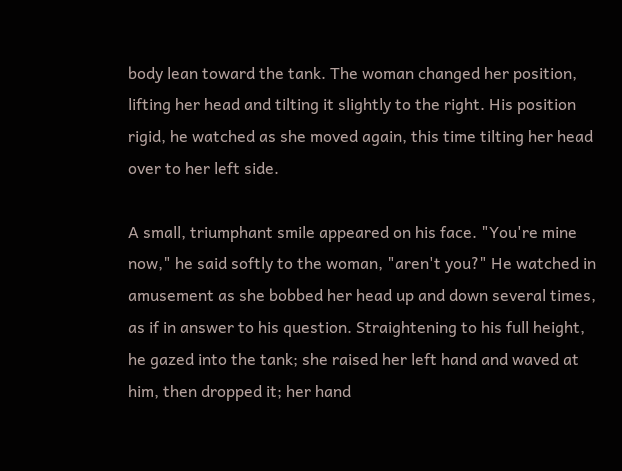body lean toward the tank. The woman changed her position, lifting her head and tilting it slightly to the right. His position rigid, he watched as she moved again, this time tilting her head over to her left side.

A small, triumphant smile appeared on his face. "You're mine now," he said softly to the woman, "aren't you?" He watched in amusement as she bobbed her head up and down several times, as if in answer to his question. Straightening to his full height, he gazed into the tank; she raised her left hand and waved at him, then dropped it; her hand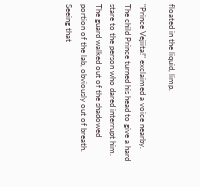floated in the liquid, limp.

"Prince Vejiita!" exclaimed a voice nearby. The child Prince turned his head to give a hard stare to the person who dared interrupt him. The guard walked out of the shadowed portion of the lab, obviously out of breath. Seeing that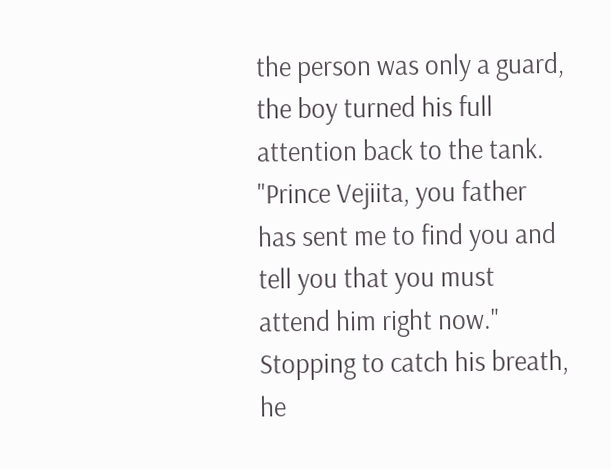the person was only a guard, the boy turned his full attention back to the tank. "Prince Vejiita, you father has sent me to find you and tell you that you must attend him right now." Stopping to catch his breath, he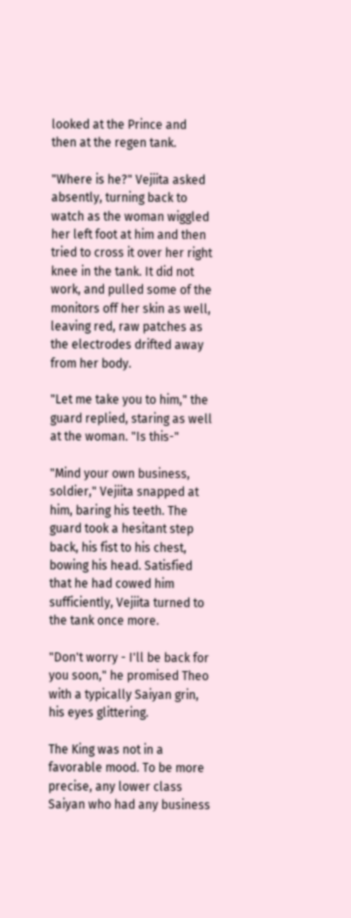looked at the Prince and then at the regen tank.

"Where is he?" Vejiita asked absently, turning back to watch as the woman wiggled her left foot at him and then tried to cross it over her right knee in the tank. It did not work, and pulled some of the monitors off her skin as well, leaving red, raw patches as the electrodes drifted away from her body.

"Let me take you to him," the guard replied, staring as well at the woman. "Is this-"

"Mind your own business, soldier," Vejiita snapped at him, baring his teeth. The guard took a hesitant step back, his fist to his chest, bowing his head. Satisfied that he had cowed him sufficiently, Vejiita turned to the tank once more.

"Don't worry - I'll be back for you soon," he promised Theo with a typically Saiyan grin, his eyes glittering.

The King was not in a favorable mood. To be more precise, any lower class Saiyan who had any business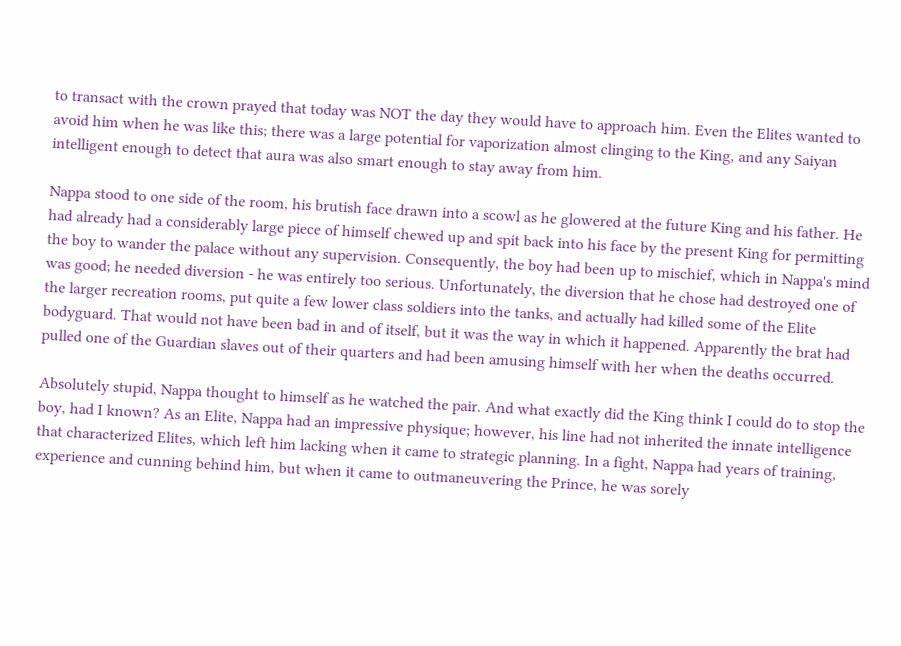to transact with the crown prayed that today was NOT the day they would have to approach him. Even the Elites wanted to avoid him when he was like this; there was a large potential for vaporization almost clinging to the King, and any Saiyan intelligent enough to detect that aura was also smart enough to stay away from him.

Nappa stood to one side of the room, his brutish face drawn into a scowl as he glowered at the future King and his father. He had already had a considerably large piece of himself chewed up and spit back into his face by the present King for permitting the boy to wander the palace without any supervision. Consequently, the boy had been up to mischief, which in Nappa's mind was good; he needed diversion - he was entirely too serious. Unfortunately, the diversion that he chose had destroyed one of the larger recreation rooms, put quite a few lower class soldiers into the tanks, and actually had killed some of the Elite bodyguard. That would not have been bad in and of itself, but it was the way in which it happened. Apparently the brat had pulled one of the Guardian slaves out of their quarters and had been amusing himself with her when the deaths occurred.

Absolutely stupid, Nappa thought to himself as he watched the pair. And what exactly did the King think I could do to stop the boy, had I known? As an Elite, Nappa had an impressive physique; however, his line had not inherited the innate intelligence that characterized Elites, which left him lacking when it came to strategic planning. In a fight, Nappa had years of training, experience and cunning behind him, but when it came to outmaneuvering the Prince, he was sorely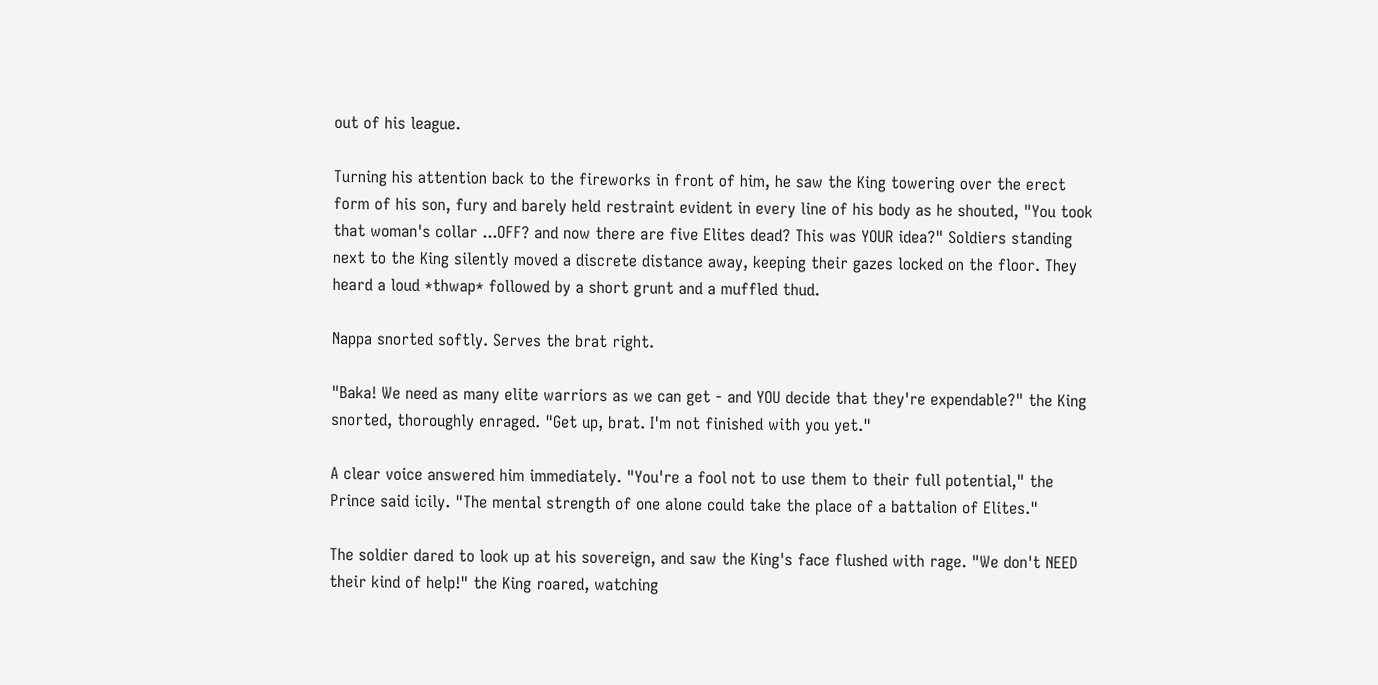out of his league.

Turning his attention back to the fireworks in front of him, he saw the King towering over the erect form of his son, fury and barely held restraint evident in every line of his body as he shouted, "You took that woman's collar ...OFF? and now there are five Elites dead? This was YOUR idea?" Soldiers standing next to the King silently moved a discrete distance away, keeping their gazes locked on the floor. They heard a loud *thwap* followed by a short grunt and a muffled thud.

Nappa snorted softly. Serves the brat right.

"Baka! We need as many elite warriors as we can get - and YOU decide that they're expendable?" the King snorted, thoroughly enraged. "Get up, brat. I'm not finished with you yet."

A clear voice answered him immediately. "You're a fool not to use them to their full potential," the Prince said icily. "The mental strength of one alone could take the place of a battalion of Elites."

The soldier dared to look up at his sovereign, and saw the King's face flushed with rage. "We don't NEED their kind of help!" the King roared, watching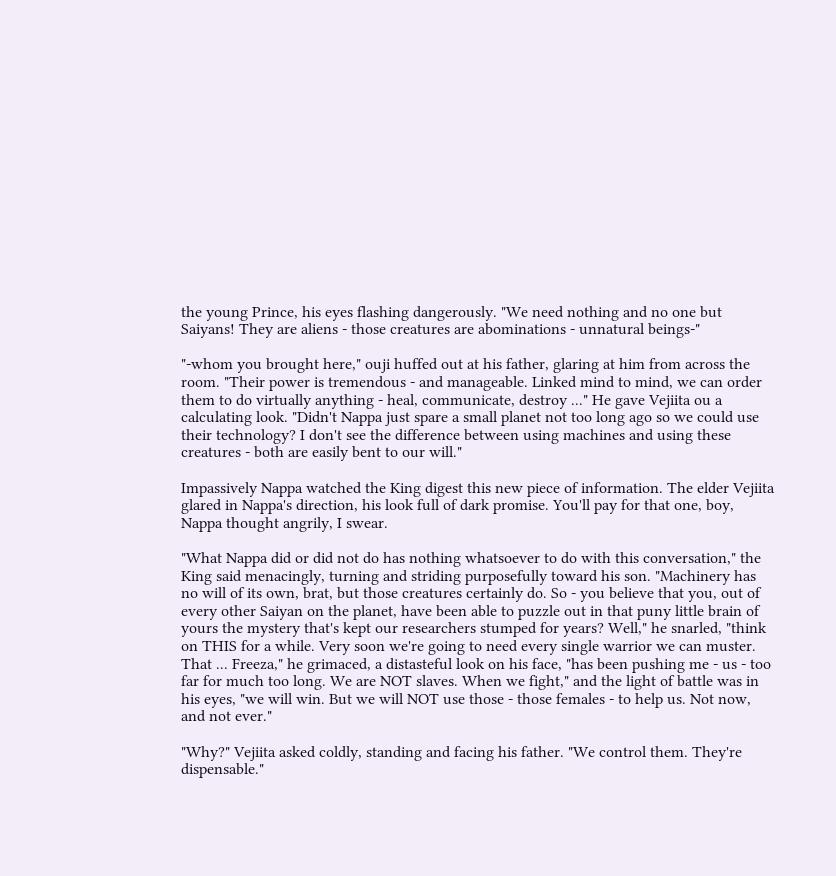the young Prince, his eyes flashing dangerously. "We need nothing and no one but Saiyans! They are aliens - those creatures are abominations - unnatural beings-"

"-whom you brought here," ouji huffed out at his father, glaring at him from across the room. "Their power is tremendous - and manageable. Linked mind to mind, we can order them to do virtually anything - heal, communicate, destroy ..." He gave Vejiita ou a calculating look. "Didn't Nappa just spare a small planet not too long ago so we could use their technology? I don't see the difference between using machines and using these creatures - both are easily bent to our will."

Impassively Nappa watched the King digest this new piece of information. The elder Vejiita glared in Nappa's direction, his look full of dark promise. You'll pay for that one, boy, Nappa thought angrily, I swear.

"What Nappa did or did not do has nothing whatsoever to do with this conversation," the King said menacingly, turning and striding purposefully toward his son. "Machinery has no will of its own, brat, but those creatures certainly do. So - you believe that you, out of every other Saiyan on the planet, have been able to puzzle out in that puny little brain of yours the mystery that's kept our researchers stumped for years? Well," he snarled, "think on THIS for a while. Very soon we're going to need every single warrior we can muster. That ... Freeza," he grimaced, a distasteful look on his face, "has been pushing me - us - too far for much too long. We are NOT slaves. When we fight," and the light of battle was in his eyes, "we will win. But we will NOT use those - those females - to help us. Not now, and not ever."

"Why?" Vejiita asked coldly, standing and facing his father. "We control them. They're dispensable."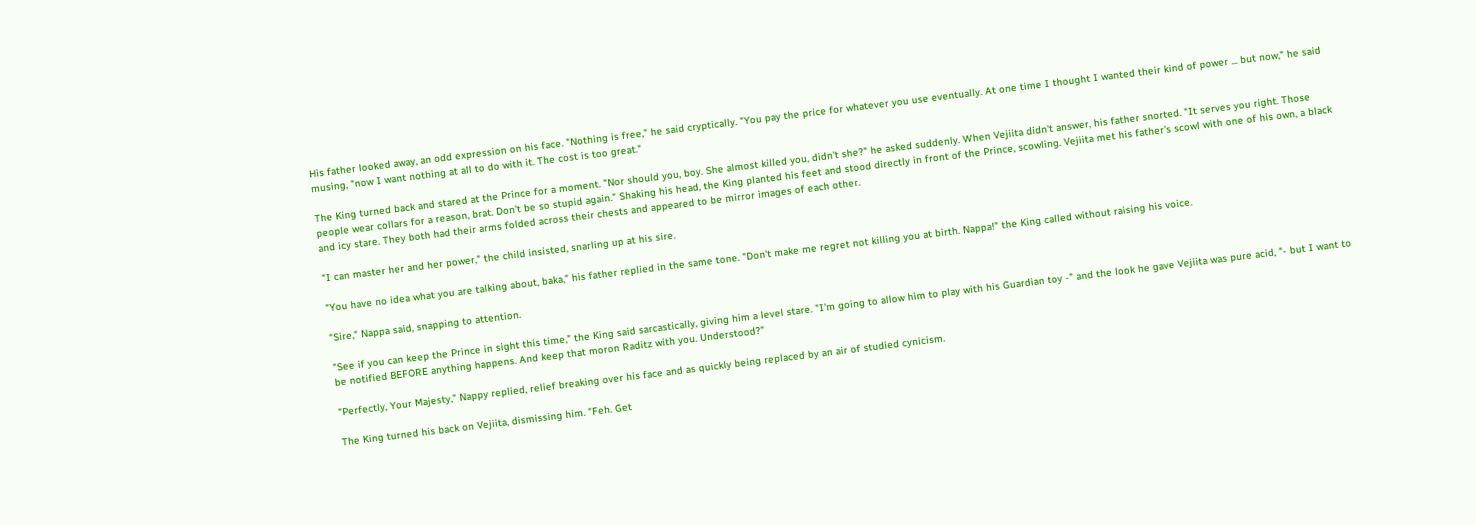His father looked away, an odd expression on his face. "Nothing is free," he said cryptically. "You pay the price for whatever you use eventually. At one time I thought I wanted their kind of power ... but now," he said musing, "now I want nothing at all to do with it. The cost is too great."

The King turned back and stared at the Prince for a moment. "Nor should you, boy. She almost killed you, didn't she?" he asked suddenly. When Vejiita didn't answer, his father snorted. "It serves you right. Those people wear collars for a reason, brat. Don't be so stupid again." Shaking his head, the King planted his feet and stood directly in front of the Prince, scowling. Vejiita met his father's scowl with one of his own, a black and icy stare. They both had their arms folded across their chests and appeared to be mirror images of each other.

"I can master her and her power," the child insisted, snarling up at his sire.

"You have no idea what you are talking about, baka," his father replied in the same tone. "Don't make me regret not killing you at birth. Nappa!" the King called without raising his voice.

"Sire," Nappa said, snapping to attention.

"See if you can keep the Prince in sight this time," the King said sarcastically, giving him a level stare. "I'm going to allow him to play with his Guardian toy -" and the look he gave Vejiita was pure acid, "- but I want to be notified BEFORE anything happens. And keep that moron Raditz with you. Understood?"

"Perfectly, Your Majesty," Nappy replied, relief breaking over his face and as quickly being replaced by an air of studied cynicism.

The King turned his back on Vejiita, dismissing him. "Feh. Get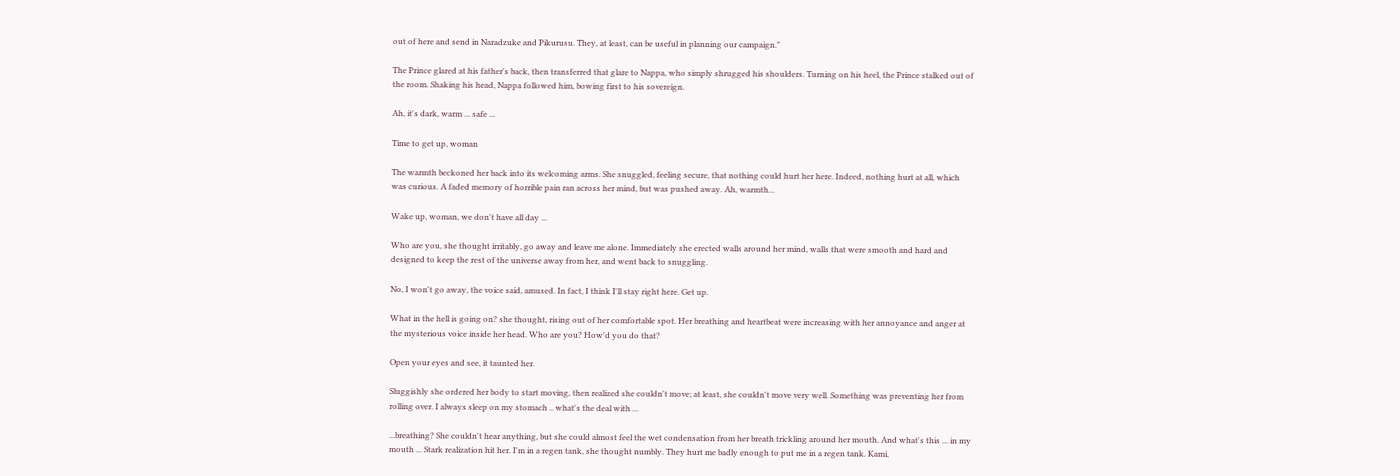out of here and send in Naradzuke and Pikurusu. They, at least, can be useful in planning our campaign."

The Prince glared at his father's back, then transferred that glare to Nappa, who simply shrugged his shoulders. Turning on his heel, the Prince stalked out of the room. Shaking his head, Nappa followed him, bowing first to his sovereign.

Ah, it's dark, warm ... safe ...

Time to get up, woman

The warmth beckoned her back into its welcoming arms. She snuggled, feeling secure, that nothing could hurt her here. Indeed, nothing hurt at all, which was curious. A faded memory of horrible pain ran across her mind, but was pushed away. Ah, warmth...

Wake up, woman, we don't have all day ...

Who are you, she thought irritably, go away and leave me alone. Immediately she erected walls around her mind, walls that were smooth and hard and designed to keep the rest of the universe away from her, and went back to snuggling.

No, I won't go away, the voice said, amused. In fact, I think I'll stay right here. Get up.

What in the hell is going on? she thought, rising out of her comfortable spot. Her breathing and heartbeat were increasing with her annoyance and anger at the mysterious voice inside her head. Who are you? How'd you do that?

Open your eyes and see, it taunted her.

Sluggishly she ordered her body to start moving, then realized she couldn't move; at least, she couldn't move very well. Something was preventing her from rolling over. I always sleep on my stomach .. what's the deal with ...

...breathing? She couldn't hear anything, but she could almost feel the wet condensation from her breath trickling around her mouth. And what's this ... in my mouth ... Stark realization hit her. I'm in a regen tank, she thought numbly. They hurt me badly enough to put me in a regen tank. Kami,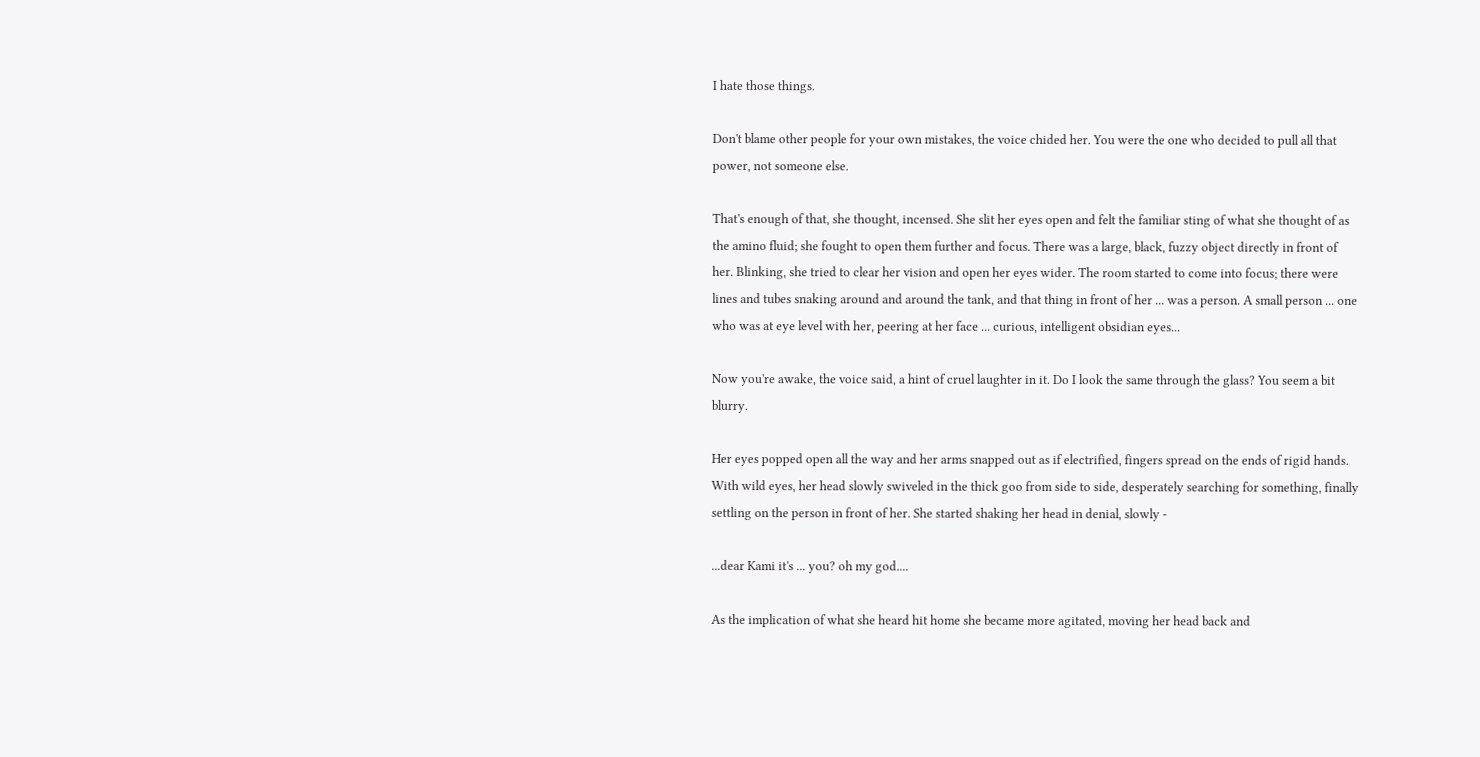I hate those things.

Don't blame other people for your own mistakes, the voice chided her. You were the one who decided to pull all that power, not someone else.

That's enough of that, she thought, incensed. She slit her eyes open and felt the familiar sting of what she thought of as the amino fluid; she fought to open them further and focus. There was a large, black, fuzzy object directly in front of her. Blinking, she tried to clear her vision and open her eyes wider. The room started to come into focus; there were lines and tubes snaking around and around the tank, and that thing in front of her ... was a person. A small person ... one who was at eye level with her, peering at her face ... curious, intelligent obsidian eyes...

Now you're awake, the voice said, a hint of cruel laughter in it. Do I look the same through the glass? You seem a bit blurry.

Her eyes popped open all the way and her arms snapped out as if electrified, fingers spread on the ends of rigid hands. With wild eyes, her head slowly swiveled in the thick goo from side to side, desperately searching for something, finally settling on the person in front of her. She started shaking her head in denial, slowly -

...dear Kami it's ... you? oh my god....

As the implication of what she heard hit home she became more agitated, moving her head back and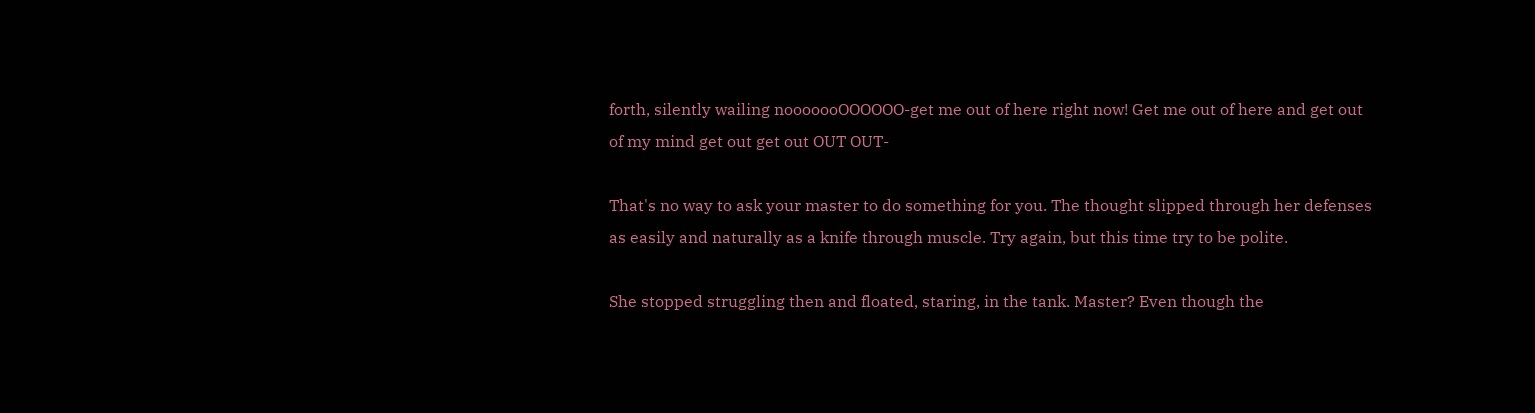forth, silently wailing nooooooOOOOOO-get me out of here right now! Get me out of here and get out of my mind get out get out OUT OUT-

That's no way to ask your master to do something for you. The thought slipped through her defenses as easily and naturally as a knife through muscle. Try again, but this time try to be polite.

She stopped struggling then and floated, staring, in the tank. Master? Even though the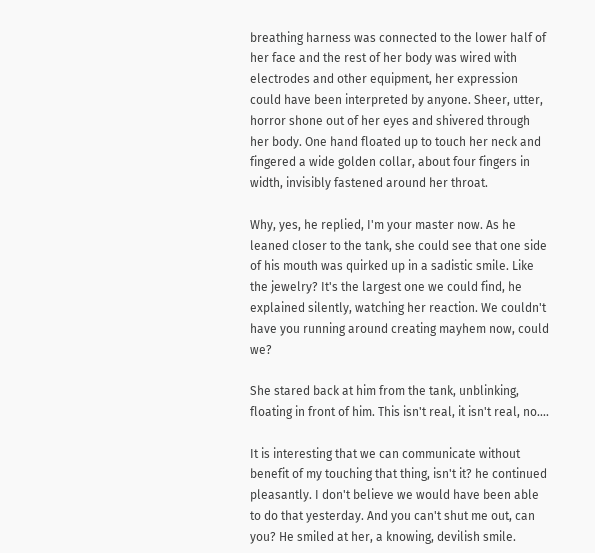breathing harness was connected to the lower half of her face and the rest of her body was wired with electrodes and other equipment, her expression could have been interpreted by anyone. Sheer, utter, horror shone out of her eyes and shivered through her body. One hand floated up to touch her neck and fingered a wide golden collar, about four fingers in width, invisibly fastened around her throat.

Why, yes, he replied, I'm your master now. As he leaned closer to the tank, she could see that one side of his mouth was quirked up in a sadistic smile. Like the jewelry? It's the largest one we could find, he explained silently, watching her reaction. We couldn't have you running around creating mayhem now, could we?

She stared back at him from the tank, unblinking, floating in front of him. This isn't real, it isn't real, no....

It is interesting that we can communicate without benefit of my touching that thing, isn't it? he continued pleasantly. I don't believe we would have been able to do that yesterday. And you can't shut me out, can you? He smiled at her, a knowing, devilish smile.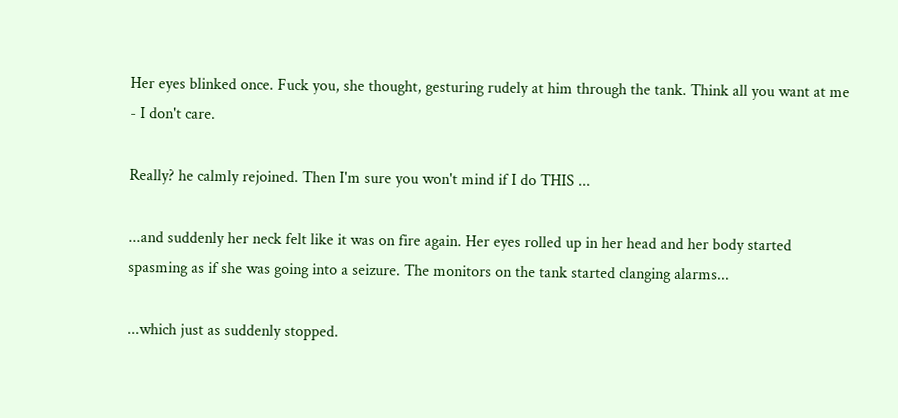Her eyes blinked once. Fuck you, she thought, gesturing rudely at him through the tank. Think all you want at me - I don't care.

Really? he calmly rejoined. Then I'm sure you won't mind if I do THIS ...

...and suddenly her neck felt like it was on fire again. Her eyes rolled up in her head and her body started spasming as if she was going into a seizure. The monitors on the tank started clanging alarms...

...which just as suddenly stopped.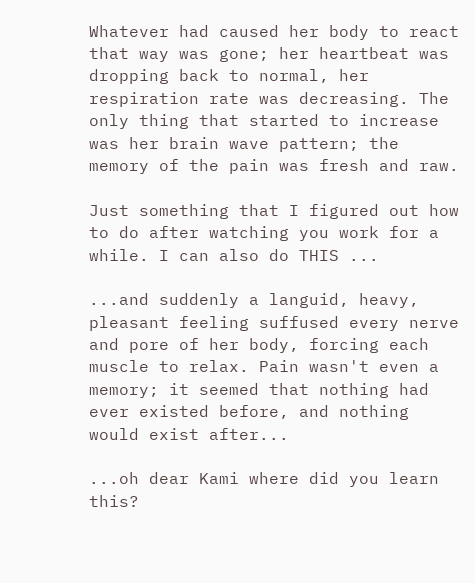Whatever had caused her body to react that way was gone; her heartbeat was dropping back to normal, her respiration rate was decreasing. The only thing that started to increase was her brain wave pattern; the memory of the pain was fresh and raw.

Just something that I figured out how to do after watching you work for a while. I can also do THIS ...

...and suddenly a languid, heavy, pleasant feeling suffused every nerve and pore of her body, forcing each muscle to relax. Pain wasn't even a memory; it seemed that nothing had ever existed before, and nothing would exist after...

...oh dear Kami where did you learn this?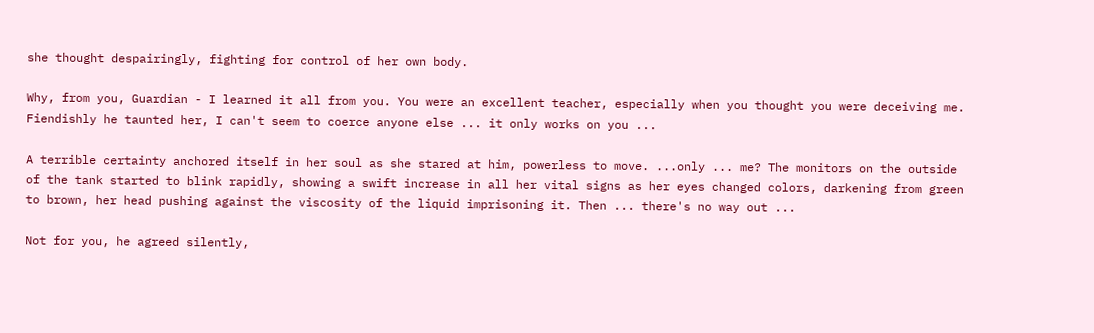she thought despairingly, fighting for control of her own body.

Why, from you, Guardian - I learned it all from you. You were an excellent teacher, especially when you thought you were deceiving me. Fiendishly he taunted her, I can't seem to coerce anyone else ... it only works on you ...

A terrible certainty anchored itself in her soul as she stared at him, powerless to move. ...only ... me? The monitors on the outside of the tank started to blink rapidly, showing a swift increase in all her vital signs as her eyes changed colors, darkening from green to brown, her head pushing against the viscosity of the liquid imprisoning it. Then ... there's no way out ...

Not for you, he agreed silently,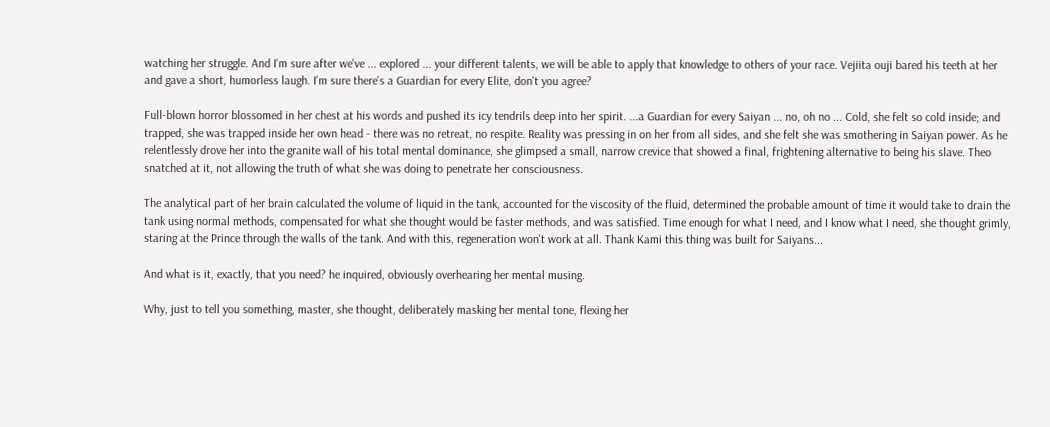watching her struggle. And I'm sure after we've ... explored ... your different talents, we will be able to apply that knowledge to others of your race. Vejiita ouji bared his teeth at her and gave a short, humorless laugh. I'm sure there's a Guardian for every Elite, don't you agree?

Full-blown horror blossomed in her chest at his words and pushed its icy tendrils deep into her spirit. ...a Guardian for every Saiyan ... no, oh no ... Cold, she felt so cold inside; and trapped, she was trapped inside her own head - there was no retreat, no respite. Reality was pressing in on her from all sides, and she felt she was smothering in Saiyan power. As he relentlessly drove her into the granite wall of his total mental dominance, she glimpsed a small, narrow crevice that showed a final, frightening alternative to being his slave. Theo snatched at it, not allowing the truth of what she was doing to penetrate her consciousness.

The analytical part of her brain calculated the volume of liquid in the tank, accounted for the viscosity of the fluid, determined the probable amount of time it would take to drain the tank using normal methods, compensated for what she thought would be faster methods, and was satisfied. Time enough for what I need, and I know what I need, she thought grimly, staring at the Prince through the walls of the tank. And with this, regeneration won't work at all. Thank Kami this thing was built for Saiyans...

And what is it, exactly, that you need? he inquired, obviously overhearing her mental musing.

Why, just to tell you something, master, she thought, deliberately masking her mental tone, flexing her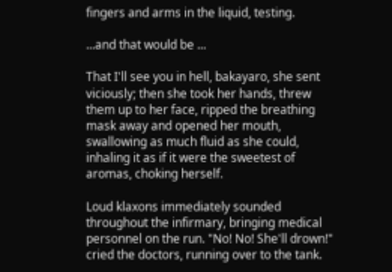fingers and arms in the liquid, testing.

...and that would be ...

That I'll see you in hell, bakayaro, she sent viciously; then she took her hands, threw them up to her face, ripped the breathing mask away and opened her mouth, swallowing as much fluid as she could, inhaling it as if it were the sweetest of aromas, choking herself.

Loud klaxons immediately sounded throughout the infirmary, bringing medical personnel on the run. "No! No! She'll drown!" cried the doctors, running over to the tank.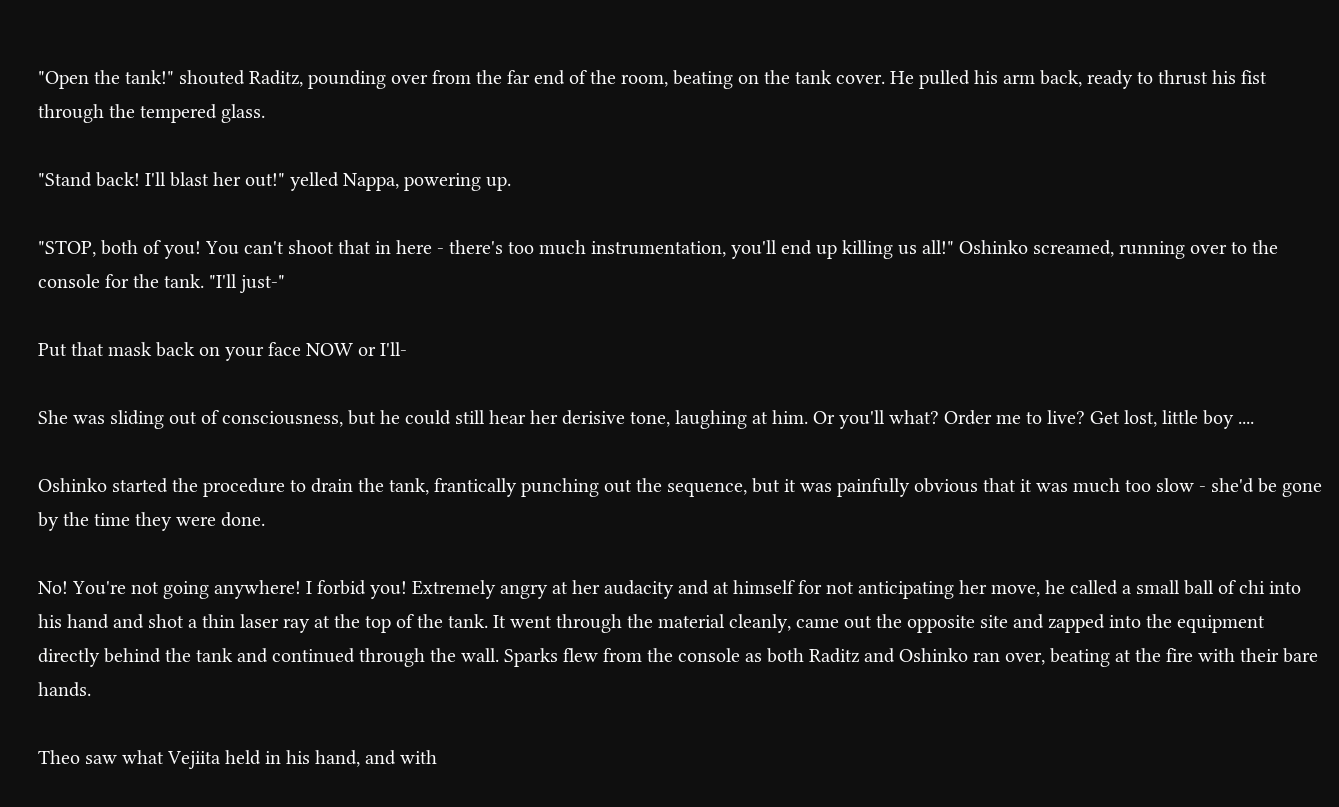"Open the tank!" shouted Raditz, pounding over from the far end of the room, beating on the tank cover. He pulled his arm back, ready to thrust his fist through the tempered glass.

"Stand back! I'll blast her out!" yelled Nappa, powering up.

"STOP, both of you! You can't shoot that in here - there's too much instrumentation, you'll end up killing us all!" Oshinko screamed, running over to the console for the tank. "I'll just-"

Put that mask back on your face NOW or I'll-

She was sliding out of consciousness, but he could still hear her derisive tone, laughing at him. Or you'll what? Order me to live? Get lost, little boy ....

Oshinko started the procedure to drain the tank, frantically punching out the sequence, but it was painfully obvious that it was much too slow - she'd be gone by the time they were done.

No! You're not going anywhere! I forbid you! Extremely angry at her audacity and at himself for not anticipating her move, he called a small ball of chi into his hand and shot a thin laser ray at the top of the tank. It went through the material cleanly, came out the opposite site and zapped into the equipment directly behind the tank and continued through the wall. Sparks flew from the console as both Raditz and Oshinko ran over, beating at the fire with their bare hands.

Theo saw what Vejiita held in his hand, and with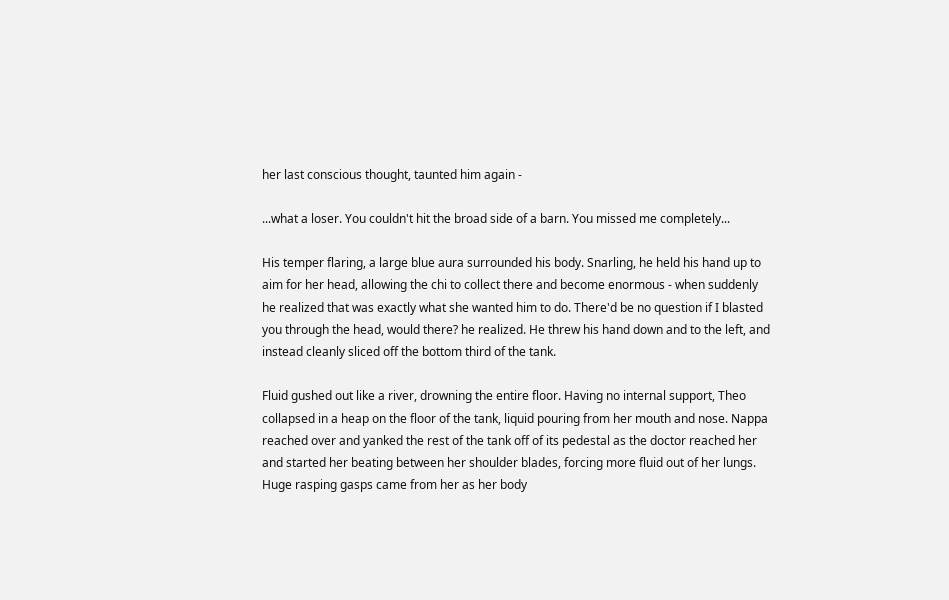her last conscious thought, taunted him again -

...what a loser. You couldn't hit the broad side of a barn. You missed me completely...

His temper flaring, a large blue aura surrounded his body. Snarling, he held his hand up to aim for her head, allowing the chi to collect there and become enormous - when suddenly he realized that was exactly what she wanted him to do. There'd be no question if I blasted you through the head, would there? he realized. He threw his hand down and to the left, and instead cleanly sliced off the bottom third of the tank.

Fluid gushed out like a river, drowning the entire floor. Having no internal support, Theo collapsed in a heap on the floor of the tank, liquid pouring from her mouth and nose. Nappa reached over and yanked the rest of the tank off of its pedestal as the doctor reached her and started her beating between her shoulder blades, forcing more fluid out of her lungs. Huge rasping gasps came from her as her body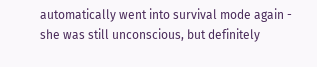automatically went into survival mode again - she was still unconscious, but definitely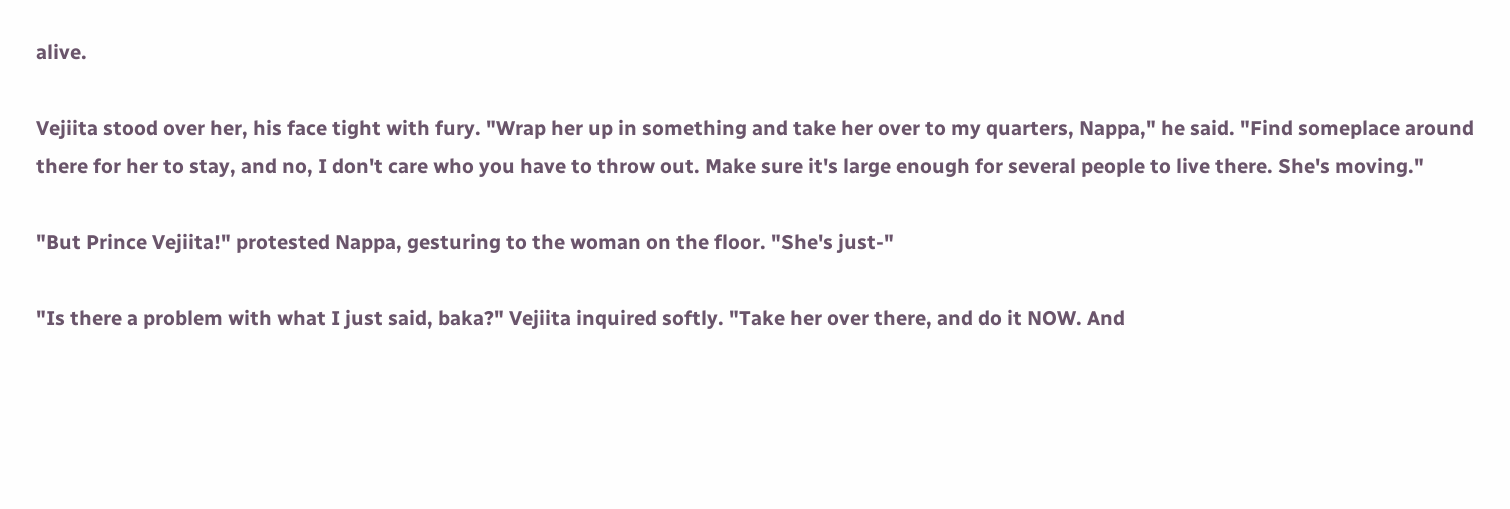alive.

Vejiita stood over her, his face tight with fury. "Wrap her up in something and take her over to my quarters, Nappa," he said. "Find someplace around there for her to stay, and no, I don't care who you have to throw out. Make sure it's large enough for several people to live there. She's moving."

"But Prince Vejiita!" protested Nappa, gesturing to the woman on the floor. "She's just-"

"Is there a problem with what I just said, baka?" Vejiita inquired softly. "Take her over there, and do it NOW. And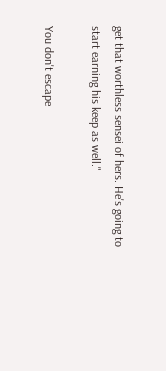get that worthless sensei of hers. He's going to start earning his keep as well."

You don't escape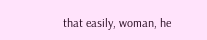that easily, woman, he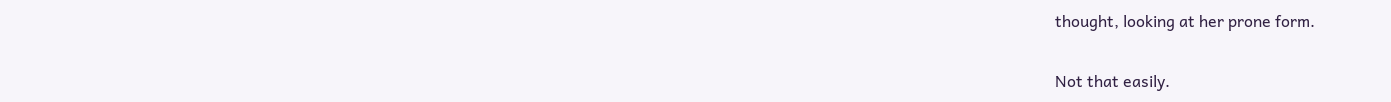thought, looking at her prone form.

Not that easily.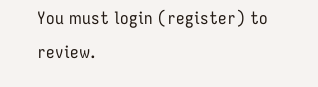You must login (register) to review.